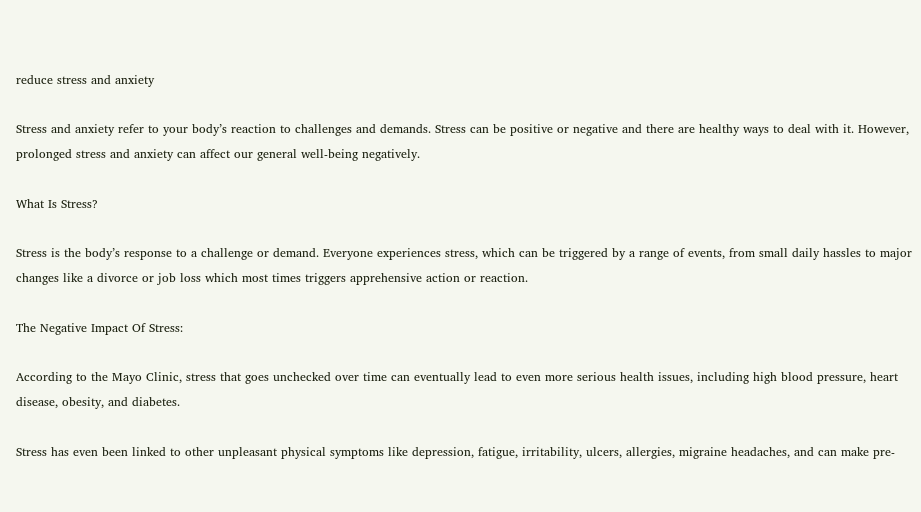reduce stress and anxiety

Stress and anxiety refer to your body’s reaction to challenges and demands. Stress can be positive or negative and there are healthy ways to deal with it. However, prolonged stress and anxiety can affect our general well-being negatively.

What Is Stress?

Stress is the body’s response to a challenge or demand. Everyone experiences stress, which can be triggered by a range of events, from small daily hassles to major changes like a divorce or job loss which most times triggers apprehensive action or reaction.

The Negative Impact Of Stress:

According to the Mayo Clinic, stress that goes unchecked over time can eventually lead to even more serious health issues, including high blood pressure, heart disease, obesity, and diabetes.

Stress has even been linked to other unpleasant physical symptoms like depression, fatigue, irritability, ulcers, allergies, migraine headaches, and can make pre-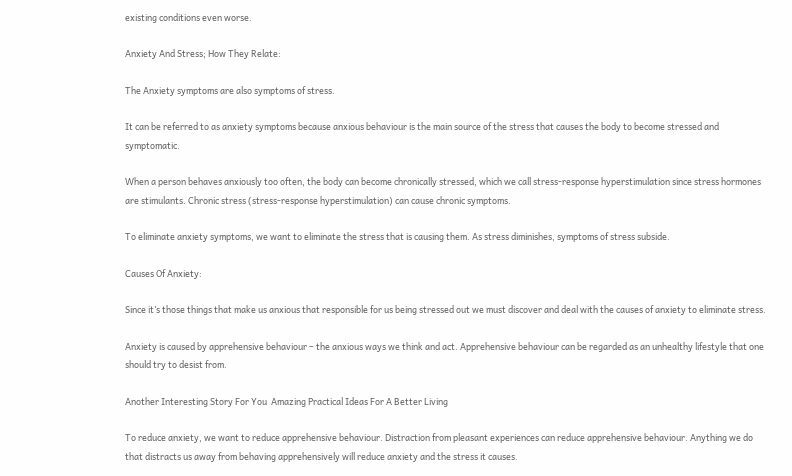existing conditions even worse.

Anxiety And Stress; How They Relate:

The Anxiety symptoms are also symptoms of stress.

It can be referred to as anxiety symptoms because anxious behaviour is the main source of the stress that causes the body to become stressed and symptomatic.

When a person behaves anxiously too often, the body can become chronically stressed, which we call stress-response hyperstimulation since stress hormones are stimulants. Chronic stress (stress-response hyperstimulation) can cause chronic symptoms.

To eliminate anxiety symptoms, we want to eliminate the stress that is causing them. As stress diminishes, symptoms of stress subside.

Causes Of Anxiety:

Since it’s those things that make us anxious that responsible for us being stressed out we must discover and deal with the causes of anxiety to eliminate stress.

Anxiety is caused by apprehensive behaviour – the anxious ways we think and act. Apprehensive behaviour can be regarded as an unhealthy lifestyle that one should try to desist from.

Another Interesting Story For You  Amazing Practical Ideas For A Better Living

To reduce anxiety, we want to reduce apprehensive behaviour. Distraction from pleasant experiences can reduce apprehensive behaviour. Anything we do that distracts us away from behaving apprehensively will reduce anxiety and the stress it causes.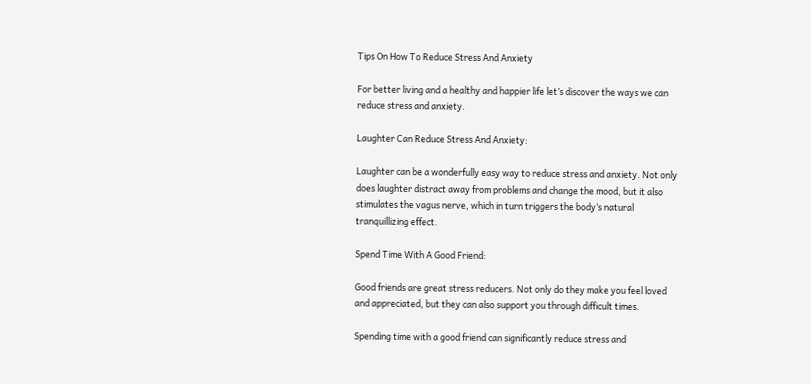Tips On How To Reduce Stress And Anxiety

For better living and a healthy and happier life let’s discover the ways we can reduce stress and anxiety.

Laughter Can Reduce Stress And Anxiety:

Laughter can be a wonderfully easy way to reduce stress and anxiety. Not only does laughter distract away from problems and change the mood, but it also stimulates the vagus nerve, which in turn triggers the body’s natural tranquillizing effect.

Spend Time With A Good Friend:

Good friends are great stress reducers. Not only do they make you feel loved and appreciated, but they can also support you through difficult times.

Spending time with a good friend can significantly reduce stress and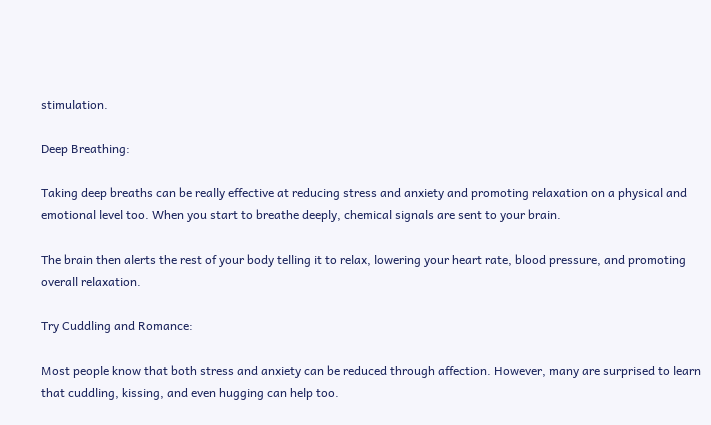stimulation.

Deep Breathing:

Taking deep breaths can be really effective at reducing stress and anxiety and promoting relaxation on a physical and emotional level too. When you start to breathe deeply, chemical signals are sent to your brain.

The brain then alerts the rest of your body telling it to relax, lowering your heart rate, blood pressure, and promoting overall relaxation.

Try Cuddling and Romance:

Most people know that both stress and anxiety can be reduced through affection. However, many are surprised to learn that cuddling, kissing, and even hugging can help too.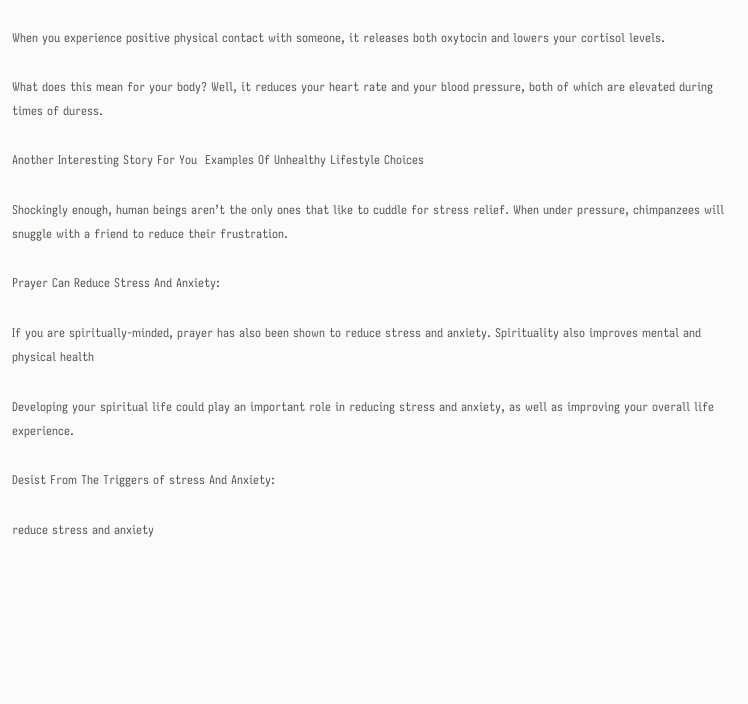When you experience positive physical contact with someone, it releases both oxytocin and lowers your cortisol levels.

What does this mean for your body? Well, it reduces your heart rate and your blood pressure, both of which are elevated during times of duress.

Another Interesting Story For You  Examples Of Unhealthy Lifestyle Choices

Shockingly enough, human beings aren’t the only ones that like to cuddle for stress relief. When under pressure, chimpanzees will snuggle with a friend to reduce their frustration.

Prayer Can Reduce Stress And Anxiety:

If you are spiritually-minded, prayer has also been shown to reduce stress and anxiety. Spirituality also improves mental and physical health

Developing your spiritual life could play an important role in reducing stress and anxiety, as well as improving your overall life experience.

Desist From The Triggers of stress And Anxiety:

reduce stress and anxiety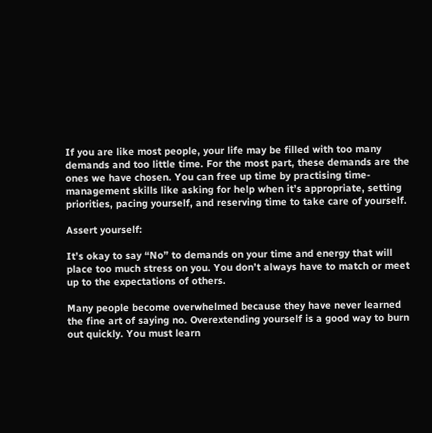If you are like most people, your life may be filled with too many demands and too little time. For the most part, these demands are the ones we have chosen. You can free up time by practising time-management skills like asking for help when it’s appropriate, setting priorities, pacing yourself, and reserving time to take care of yourself.

Assert yourself:

It’s okay to say “No” to demands on your time and energy that will place too much stress on you. You don’t always have to match or meet up to the expectations of others.

Many people become overwhelmed because they have never learned the fine art of saying no. Overextending yourself is a good way to burn out quickly. You must learn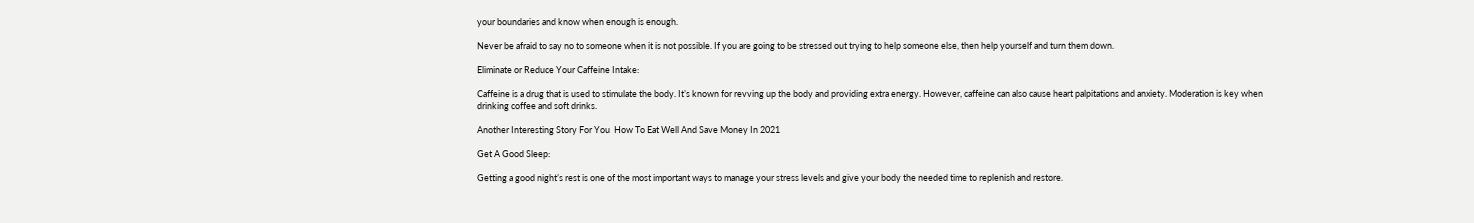your boundaries and know when enough is enough.

Never be afraid to say no to someone when it is not possible. If you are going to be stressed out trying to help someone else, then help yourself and turn them down.

Eliminate or Reduce Your Caffeine Intake:

Caffeine is a drug that is used to stimulate the body. It’s known for revving up the body and providing extra energy. However, caffeine can also cause heart palpitations and anxiety. Moderation is key when drinking coffee and soft drinks.

Another Interesting Story For You  How To Eat Well And Save Money In 2021

Get A Good Sleep:

Getting a good night’s rest is one of the most important ways to manage your stress levels and give your body the needed time to replenish and restore.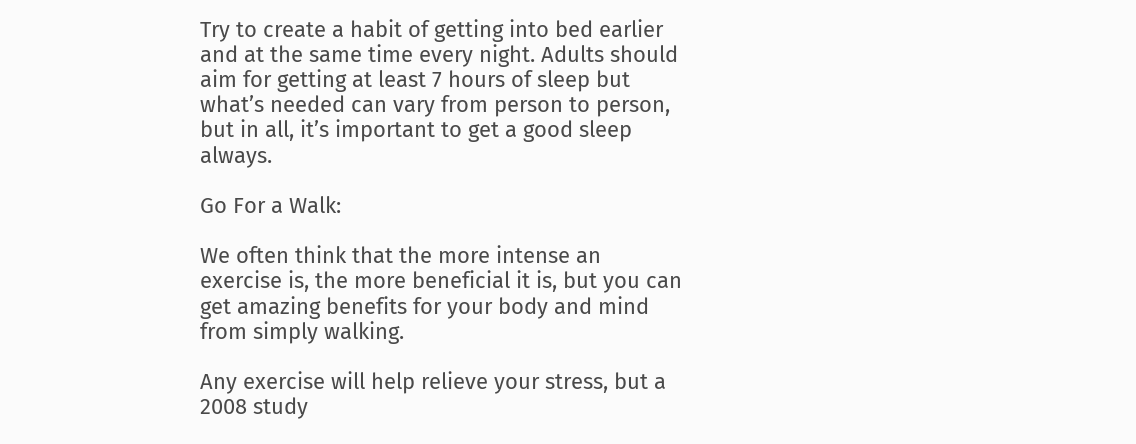Try to create a habit of getting into bed earlier and at the same time every night. Adults should aim for getting at least 7 hours of sleep but what’s needed can vary from person to person, but in all, it’s important to get a good sleep always.

Go For a Walk:

We often think that the more intense an exercise is, the more beneficial it is, but you can get amazing benefits for your body and mind from simply walking.

Any exercise will help relieve your stress, but a 2008 study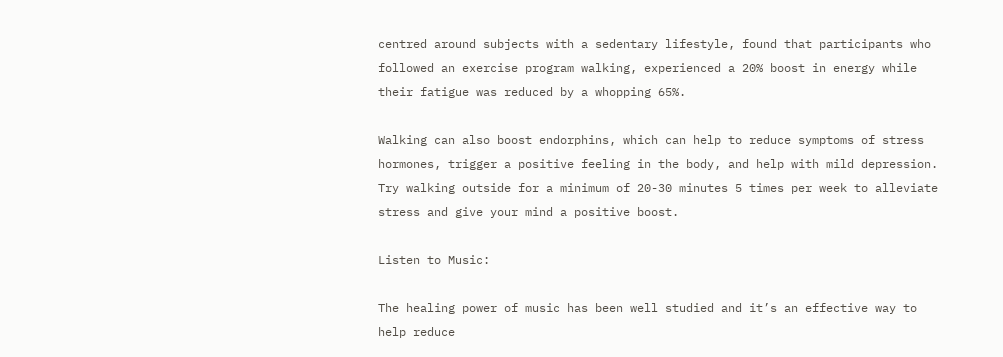centred around subjects with a sedentary lifestyle, found that participants who followed an exercise program walking, experienced a 20% boost in energy while their fatigue was reduced by a whopping 65%.

Walking can also boost endorphins, which can help to reduce symptoms of stress hormones, trigger a positive feeling in the body, and help with mild depression. Try walking outside for a minimum of 20-30 minutes 5 times per week to alleviate stress and give your mind a positive boost.

Listen to Music:

The healing power of music has been well studied and it’s an effective way to help reduce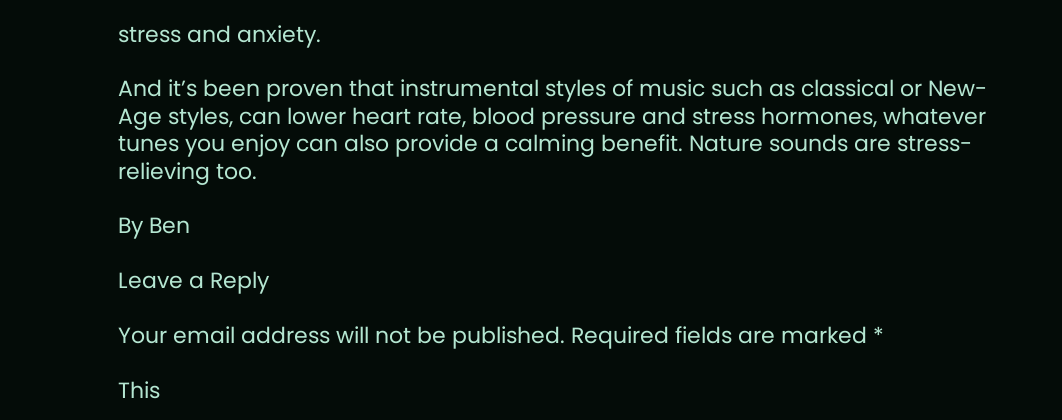stress and anxiety.

And it’s been proven that instrumental styles of music such as classical or New-Age styles, can lower heart rate, blood pressure and stress hormones, whatever tunes you enjoy can also provide a calming benefit. Nature sounds are stress-relieving too.

By Ben

Leave a Reply

Your email address will not be published. Required fields are marked *

This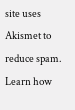site uses Akismet to reduce spam. Learn how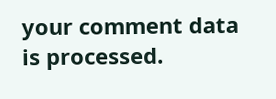your comment data is processed.